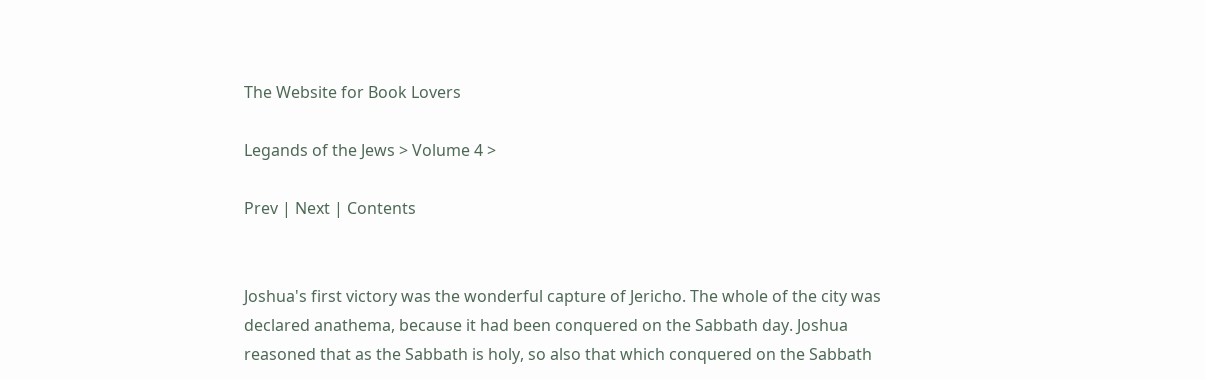The Website for Book Lovers

Legands of the Jews > Volume 4 >

Prev | Next | Contents


Joshua's first victory was the wonderful capture of Jericho. The whole of the city was declared anathema, because it had been conquered on the Sabbath day. Joshua reasoned that as the Sabbath is holy, so also that which conquered on the Sabbath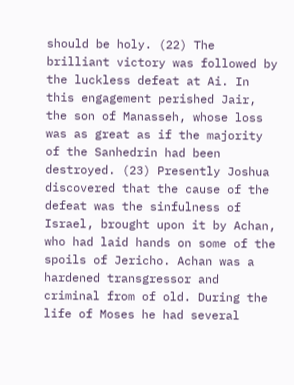should be holy. (22) The brilliant victory was followed by the luckless defeat at Ai. In this engagement perished Jair, the son of Manasseh, whose loss was as great as if the majority of the Sanhedrin had been destroyed. (23) Presently Joshua discovered that the cause of the defeat was the sinfulness of Israel, brought upon it by Achan, who had laid hands on some of the spoils of Jericho. Achan was a hardened transgressor and criminal from of old. During the life of Moses he had several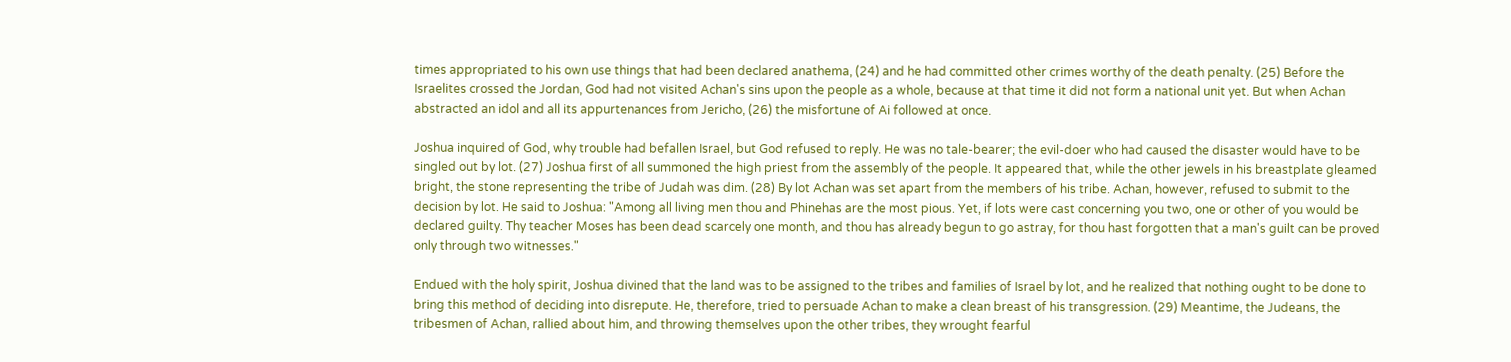times appropriated to his own use things that had been declared anathema, (24) and he had committed other crimes worthy of the death penalty. (25) Before the Israelites crossed the Jordan, God had not visited Achan's sins upon the people as a whole, because at that time it did not form a national unit yet. But when Achan abstracted an idol and all its appurtenances from Jericho, (26) the misfortune of Ai followed at once.

Joshua inquired of God, why trouble had befallen Israel, but God refused to reply. He was no tale-bearer; the evil-doer who had caused the disaster would have to be singled out by lot. (27) Joshua first of all summoned the high priest from the assembly of the people. It appeared that, while the other jewels in his breastplate gleamed bright, the stone representing the tribe of Judah was dim. (28) By lot Achan was set apart from the members of his tribe. Achan, however, refused to submit to the decision by lot. He said to Joshua: "Among all living men thou and Phinehas are the most pious. Yet, if lots were cast concerning you two, one or other of you would be declared guilty. Thy teacher Moses has been dead scarcely one month, and thou has already begun to go astray, for thou hast forgotten that a man's guilt can be proved only through two witnesses."

Endued with the holy spirit, Joshua divined that the land was to be assigned to the tribes and families of Israel by lot, and he realized that nothing ought to be done to bring this method of deciding into disrepute. He, therefore, tried to persuade Achan to make a clean breast of his transgression. (29) Meantime, the Judeans, the tribesmen of Achan, rallied about him, and throwing themselves upon the other tribes, they wrought fearful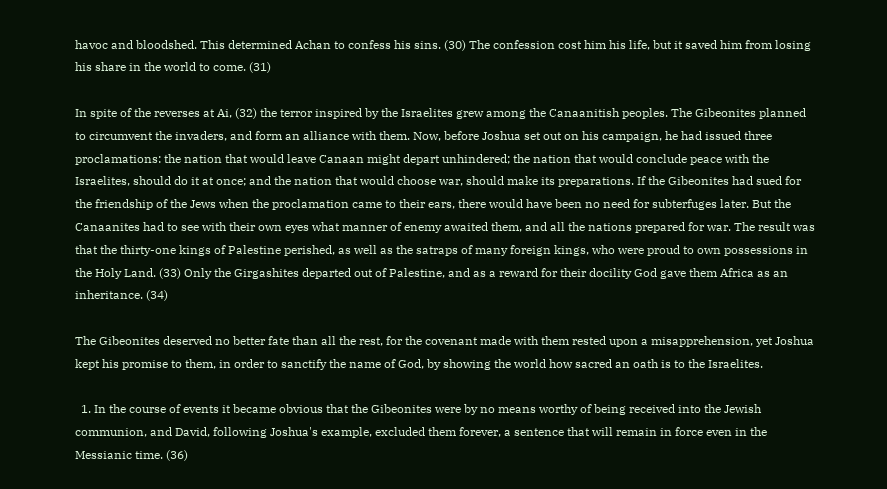havoc and bloodshed. This determined Achan to confess his sins. (30) The confession cost him his life, but it saved him from losing his share in the world to come. (31)

In spite of the reverses at Ai, (32) the terror inspired by the Israelites grew among the Canaanitish peoples. The Gibeonites planned to circumvent the invaders, and form an alliance with them. Now, before Joshua set out on his campaign, he had issued three proclamations: the nation that would leave Canaan might depart unhindered; the nation that would conclude peace with the Israelites, should do it at once; and the nation that would choose war, should make its preparations. If the Gibeonites had sued for the friendship of the Jews when the proclamation came to their ears, there would have been no need for subterfuges later. But the Canaanites had to see with their own eyes what manner of enemy awaited them, and all the nations prepared for war. The result was that the thirty-one kings of Palestine perished, as well as the satraps of many foreign kings, who were proud to own possessions in the Holy Land. (33) Only the Girgashites departed out of Palestine, and as a reward for their docility God gave them Africa as an inheritance. (34)

The Gibeonites deserved no better fate than all the rest, for the covenant made with them rested upon a misapprehension, yet Joshua kept his promise to them, in order to sanctify the name of God, by showing the world how sacred an oath is to the Israelites.

  1. In the course of events it became obvious that the Gibeonites were by no means worthy of being received into the Jewish communion, and David, following Joshua's example, excluded them forever, a sentence that will remain in force even in the Messianic time. (36)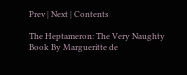Prev | Next | Contents

The Heptameron: The Very Naughty Book By Margueritte de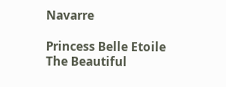Navarre

Princess Belle Etoile
The Beautiful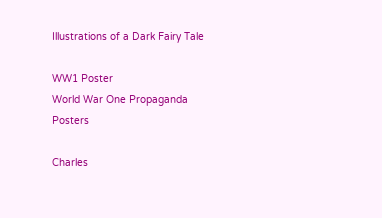Illustrations of a Dark Fairy Tale

WW1 Poster
World War One Propaganda Posters

Charles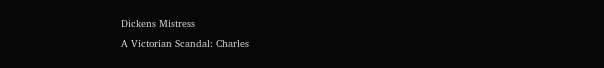Dickens Mistress
A Victorian Scandal: Charles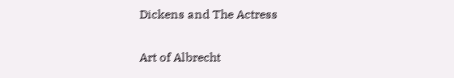Dickens and The Actress

Art of Albrecht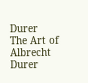Durer
The Art of Albrecht Durer